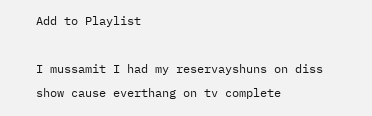Add to Playlist

I mussamit I had my reservayshuns on diss show cause everthang on tv complete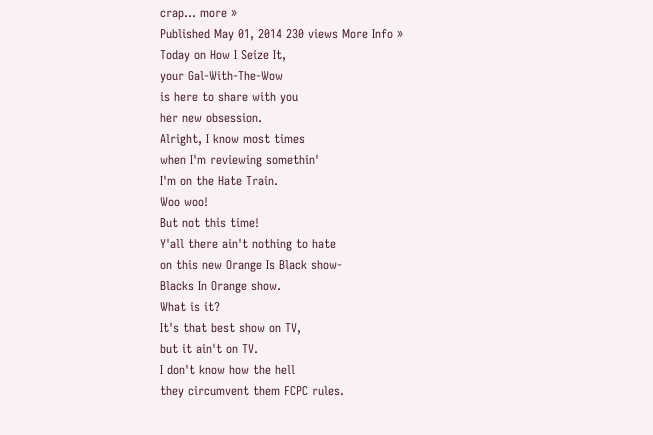crap... more »
Published May 01, 2014 230 views More Info »
Today on How I Seize It,
your Gal-With-The-Wow
is here to share with you
her new obsession.
Alright, I know most times
when I'm reviewing somethin'
I'm on the Hate Train.
Woo woo!
But not this time!
Y'all there ain't nothing to hate
on this new Orange Is Black show-
Blacks In Orange show.
What is it?
It's that best show on TV,
but it ain't on TV.
I don't know how the hell
they circumvent them FCPC rules.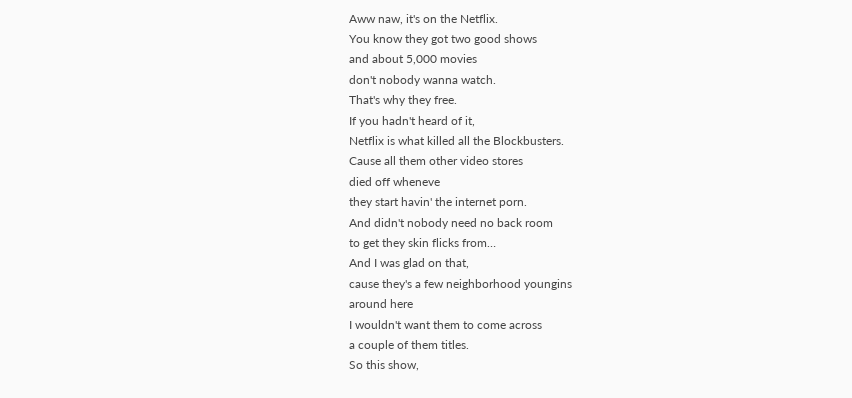Aww naw, it's on the Netflix.
You know they got two good shows
and about 5,000 movies
don't nobody wanna watch.
That's why they free.
If you hadn't heard of it,
Netflix is what killed all the Blockbusters.
Cause all them other video stores
died off wheneve
they start havin' the internet porn.
And didn't nobody need no back room
to get they skin flicks from…
And I was glad on that,
cause they's a few neighborhood youngins
around here
I wouldn't want them to come across
a couple of them titles.
So this show,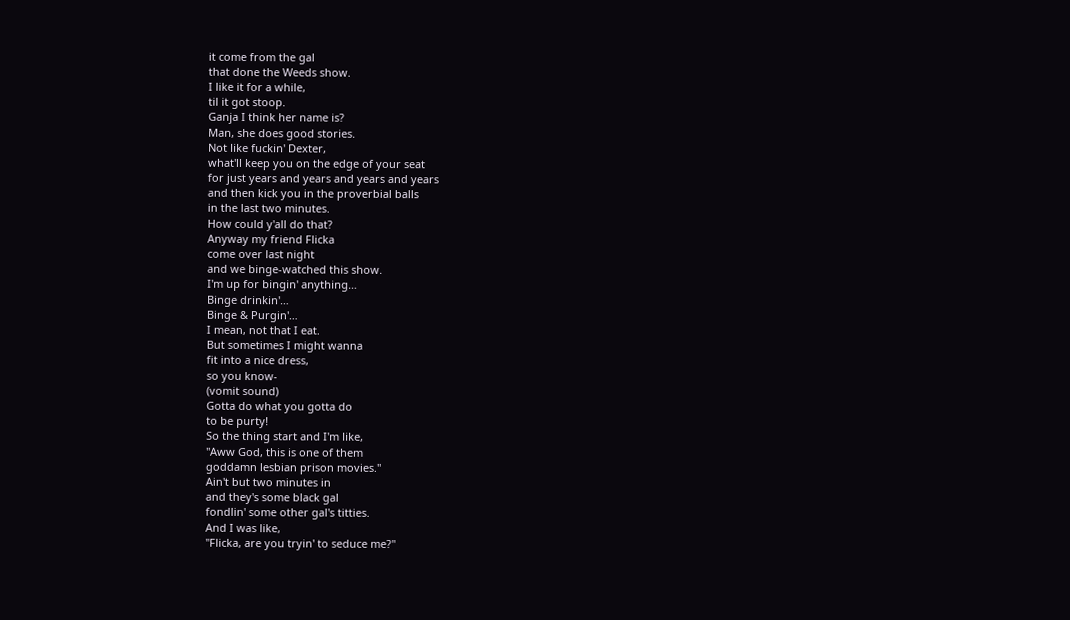it come from the gal
that done the Weeds show.
I like it for a while,
til it got stoop.
Ganja I think her name is?
Man, she does good stories.
Not like fuckin' Dexter,
what'll keep you on the edge of your seat
for just years and years and years and years
and then kick you in the proverbial balls
in the last two minutes.
How could y'all do that?
Anyway my friend Flicka
come over last night
and we binge-watched this show.
I'm up for bingin' anything…
Binge drinkin'…
Binge & Purgin'…
I mean, not that I eat.
But sometimes I might wanna
fit into a nice dress,
so you know-
(vomit sound)
Gotta do what you gotta do
to be purty!
So the thing start and I'm like,
"Aww God, this is one of them
goddamn lesbian prison movies."
Ain't but two minutes in
and they's some black gal
fondlin' some other gal's titties.
And I was like,
"Flicka, are you tryin' to seduce me?"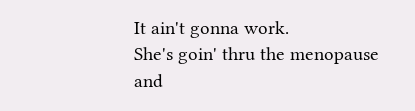It ain't gonna work.
She's goin' thru the menopause
and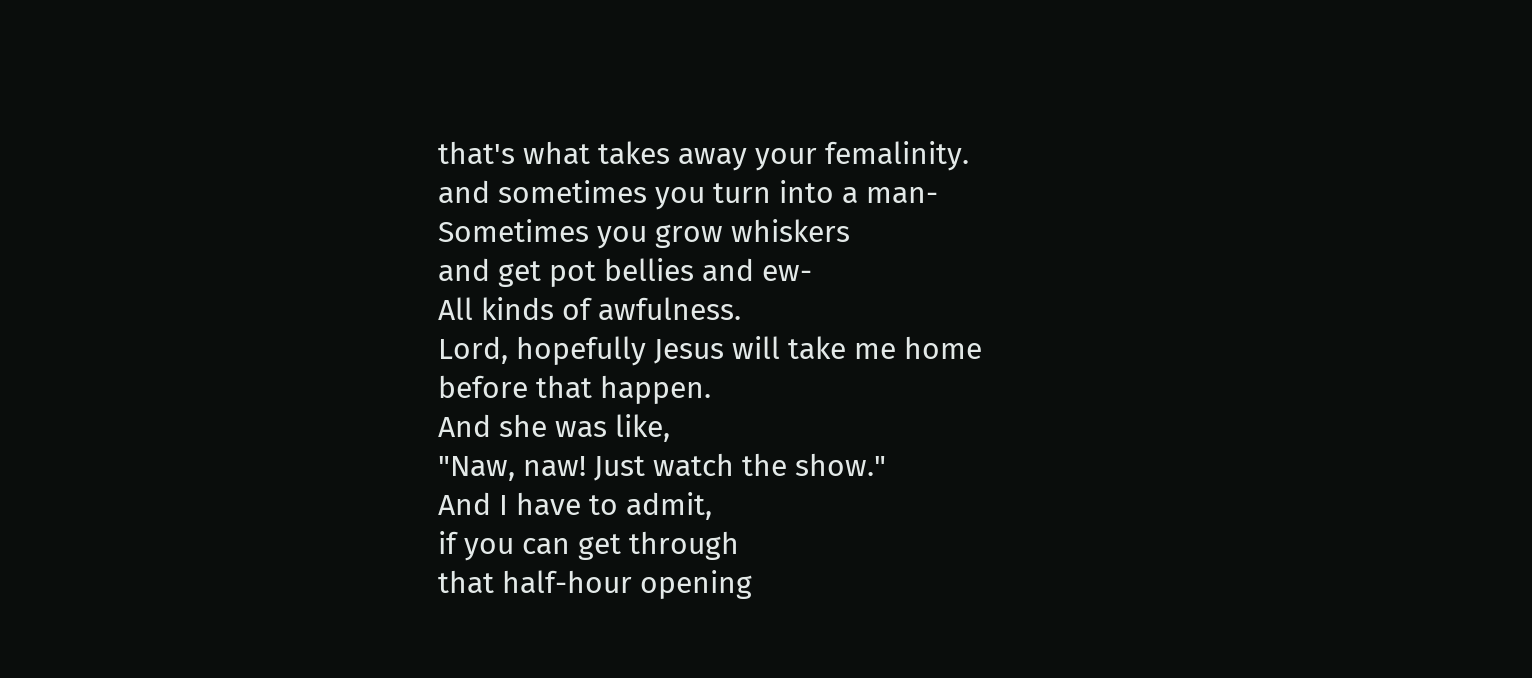that's what takes away your femalinity.
and sometimes you turn into a man-
Sometimes you grow whiskers
and get pot bellies and ew-
All kinds of awfulness.
Lord, hopefully Jesus will take me home
before that happen.
And she was like,
"Naw, naw! Just watch the show."
And I have to admit,
if you can get through
that half-hour opening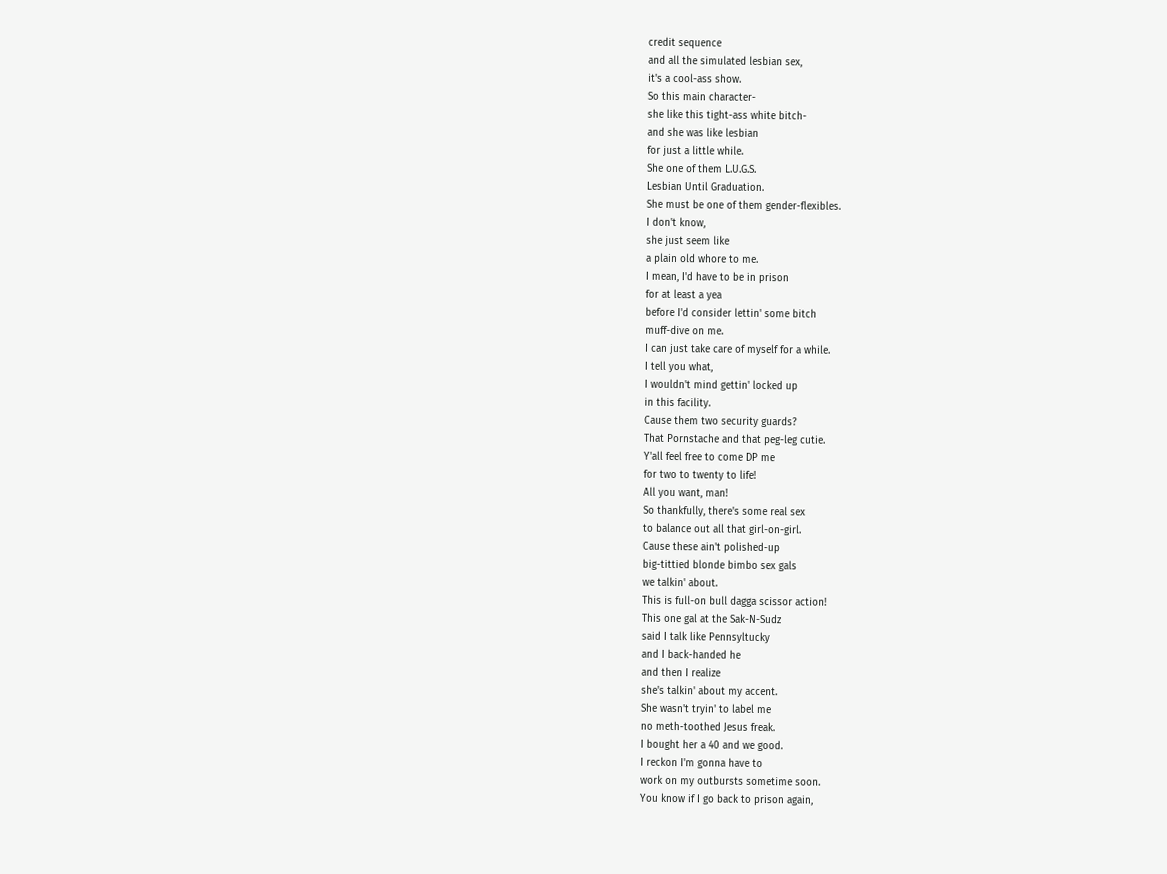credit sequence
and all the simulated lesbian sex,
it's a cool-ass show.
So this main character-
she like this tight-ass white bitch-
and she was like lesbian
for just a little while.
She one of them L.U.G.S.
Lesbian Until Graduation.
She must be one of them gender-flexibles.
I don't know,
she just seem like
a plain old whore to me.
I mean, I'd have to be in prison
for at least a yea
before I'd consider lettin' some bitch
muff-dive on me.
I can just take care of myself for a while.
I tell you what,
I wouldn't mind gettin' locked up
in this facility.
Cause them two security guards?
That Pornstache and that peg-leg cutie.
Y'all feel free to come DP me
for two to twenty to life!
All you want, man!
So thankfully, there's some real sex
to balance out all that girl-on-girl.
Cause these ain't polished-up
big-tittied blonde bimbo sex gals
we talkin' about.
This is full-on bull dagga scissor action!
This one gal at the Sak-N-Sudz
said I talk like Pennsyltucky
and I back-handed he
and then I realize
she's talkin' about my accent.
She wasn't tryin' to label me
no meth-toothed Jesus freak.
I bought her a 40 and we good.
I reckon I'm gonna have to
work on my outbursts sometime soon.
You know if I go back to prison again,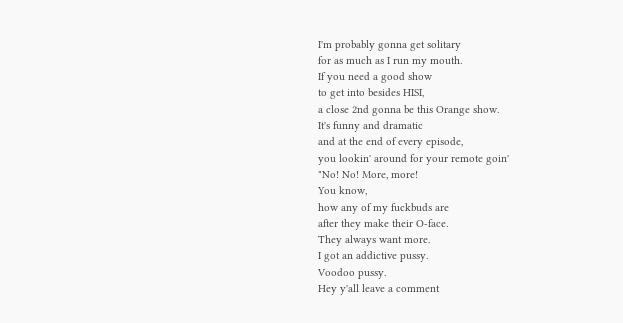I'm probably gonna get solitary
for as much as I run my mouth.
If you need a good show
to get into besides HISI,
a close 2nd gonna be this Orange show.
It's funny and dramatic
and at the end of every episode,
you lookin' around for your remote goin'
"No! No! More, more!
You know,
how any of my fuckbuds are
after they make their O-face.
They always want more.
I got an addictive pussy.
Voodoo pussy.
Hey y'all leave a comment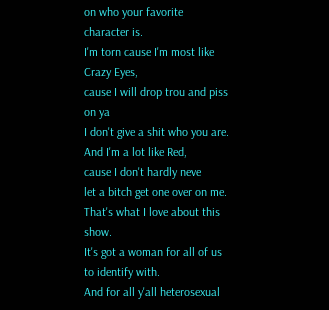on who your favorite character is.
I'm torn cause I'm most like Crazy Eyes,
cause I will drop trou and piss on ya
I don't give a shit who you are.
And I'm a lot like Red,
cause I don't hardly neve
let a bitch get one over on me.
That's what I love about this show.
It's got a woman for all of us
to identify with.
And for all y'all heterosexual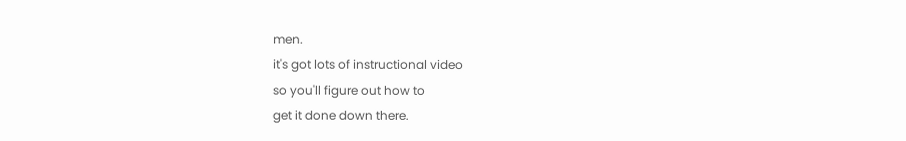men.
it's got lots of instructional video
so you'll figure out how to
get it done down there.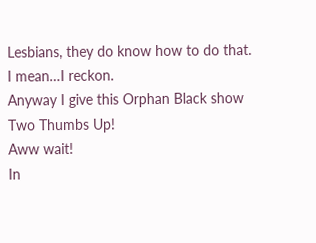Lesbians, they do know how to do that.
I mean…I reckon.
Anyway I give this Orphan Black show
Two Thumbs Up!
Aww wait!
In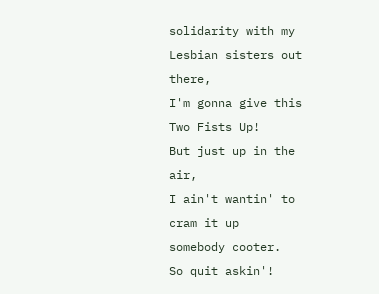solidarity with my Lesbian sisters out there,
I'm gonna give this
Two Fists Up!
But just up in the air,
I ain't wantin' to cram it up
somebody cooter.
So quit askin'!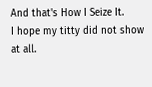And that's How I Seize It.
I hope my titty did not show at all.